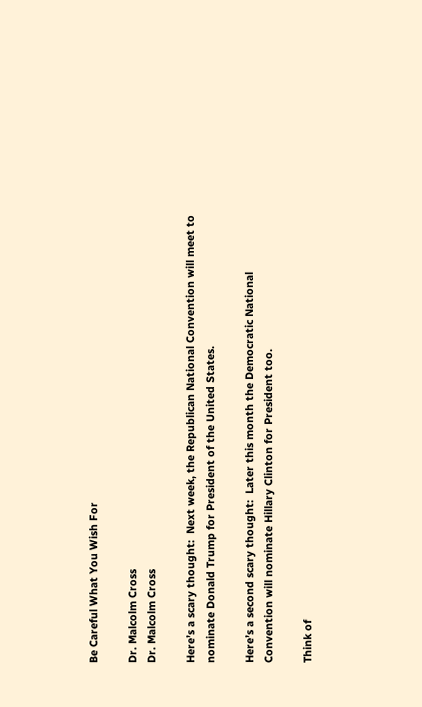Be Careful What You Wish For

Dr. Malcolm Cross
Dr. Malcolm Cross

Here’s a scary thought:  Next week, the Republican National Convention will meet to nominate Donald Trump for President of the United States.

Here’s a second scary thought:  Later this month the Democratic National Convention will nominate Hillary Clinton for President too.

Think of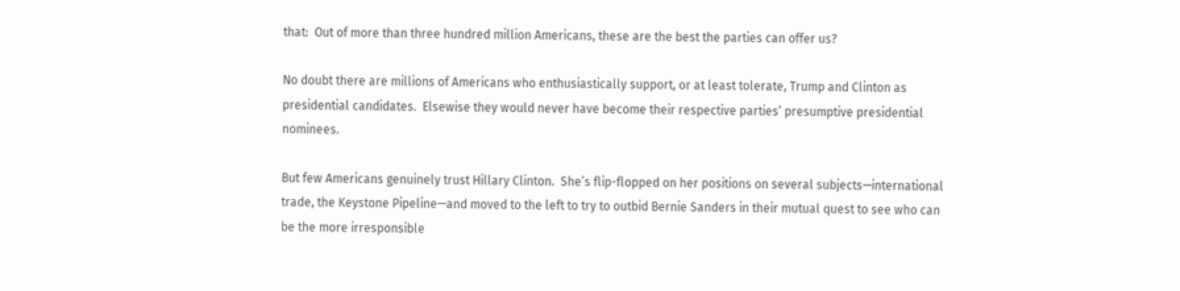that:  Out of more than three hundred million Americans, these are the best the parties can offer us?

No doubt there are millions of Americans who enthusiastically support, or at least tolerate, Trump and Clinton as presidential candidates.  Elsewise they would never have become their respective parties’ presumptive presidential nominees.

But few Americans genuinely trust Hillary Clinton.  She’s flip-flopped on her positions on several subjects—international trade, the Keystone Pipeline—and moved to the left to try to outbid Bernie Sanders in their mutual quest to see who can be the more irresponsible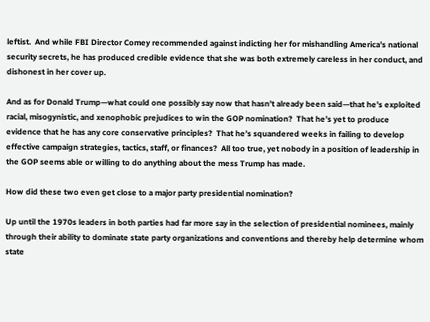leftist.  And while FBI Director Comey recommended against indicting her for mishandling America’s national security secrets, he has produced credible evidence that she was both extremely careless in her conduct, and dishonest in her cover up.

And as for Donald Trump—what could one possibly say now that hasn’t already been said—that he’s exploited racial, misogynistic, and xenophobic prejudices to win the GOP nomination?  That he’s yet to produce evidence that he has any core conservative principles?  That he’s squandered weeks in failing to develop effective campaign strategies, tactics, staff, or finances?  All too true, yet nobody in a position of leadership in the GOP seems able or willing to do anything about the mess Trump has made.

How did these two even get close to a major party presidential nomination?

Up until the 1970s leaders in both parties had far more say in the selection of presidential nominees, mainly through their ability to dominate state party organizations and conventions and thereby help determine whom state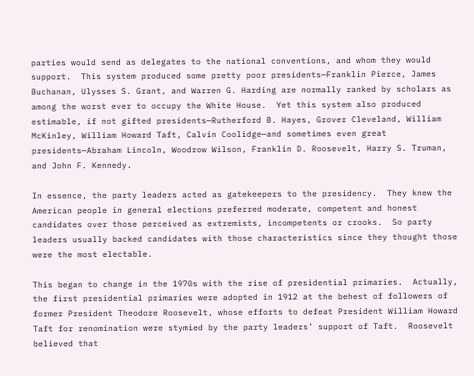parties would send as delegates to the national conventions, and whom they would support.  This system produced some pretty poor presidents—Franklin Pierce, James Buchanan, Ulysses S. Grant, and Warren G. Harding are normally ranked by scholars as among the worst ever to occupy the White House.  Yet this system also produced estimable, if not gifted presidents—Rutherford B. Hayes, Grover Cleveland, William McKinley, William Howard Taft, Calvin Coolidge—and sometimes even great presidents—Abraham Lincoln, Woodrow Wilson, Franklin D. Roosevelt, Harry S. Truman, and John F. Kennedy.

In essence, the party leaders acted as gatekeepers to the presidency.  They knew the American people in general elections preferred moderate, competent and honest candidates over those perceived as extremists, incompetents or crooks.  So party leaders usually backed candidates with those characteristics since they thought those were the most electable.

This began to change in the 1970s with the rise of presidential primaries.  Actually, the first presidential primaries were adopted in 1912 at the behest of followers of former President Theodore Roosevelt, whose efforts to defeat President William Howard Taft for renomination were stymied by the party leaders’ support of Taft.  Roosevelt believed that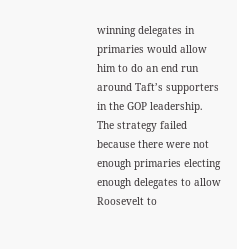winning delegates in primaries would allow him to do an end run around Taft’s supporters in the GOP leadership.  The strategy failed because there were not enough primaries electing enough delegates to allow Roosevelt to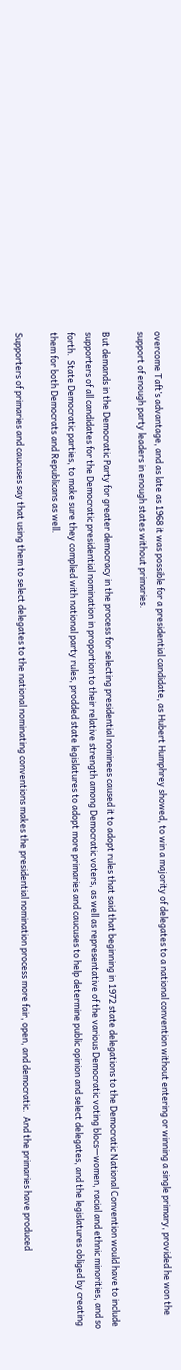overcome Taft’s advantage, and as late as 1968 it was possible for a presidential candidate, as Hubert Humphrey showed, to win a majority of delegates to a national convention without entering or winning a single primary, provided he won the support of enough party leaders in enough states without primaries.

But demands in the Democratic Party for greater democracy in the process for selecting presidential nominees caused it to adopt rules that said that beginning in 1972 state delegations to the Democratic National Convention would have to include supporters of all candidates for the Democratic presidential nomination in proportion to their relative strength among Democratic voters, as well as representative of the various Democratic voting blocs—women, racial and ethnic minorities, and so forth.  State Democratic parties, to make sure they complied with national party rules, prodded state legislatures to adopt more primaries and caucuses to help determine public opinion and select delegates, and the legislatures obliged by creating them for both Democrats and Republicans as well.

Supporters of primaries and caucuses say that using them to select delegates to the national nominating conventions makes the presidential nomination process more fair, open, and democratic.  And the primaries have produced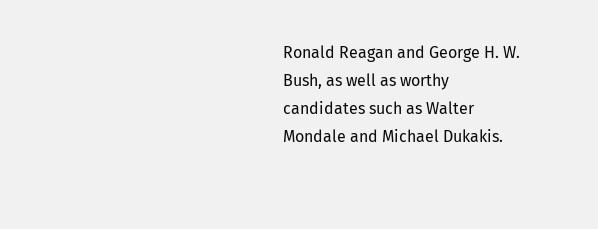Ronald Reagan and George H. W. Bush, as well as worthy candidates such as Walter Mondale and Michael Dukakis.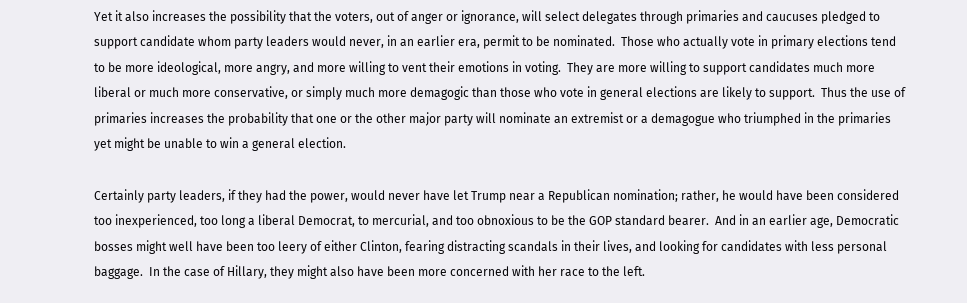Yet it also increases the possibility that the voters, out of anger or ignorance, will select delegates through primaries and caucuses pledged to support candidate whom party leaders would never, in an earlier era, permit to be nominated.  Those who actually vote in primary elections tend to be more ideological, more angry, and more willing to vent their emotions in voting.  They are more willing to support candidates much more liberal or much more conservative, or simply much more demagogic than those who vote in general elections are likely to support.  Thus the use of primaries increases the probability that one or the other major party will nominate an extremist or a demagogue who triumphed in the primaries yet might be unable to win a general election.

Certainly party leaders, if they had the power, would never have let Trump near a Republican nomination; rather, he would have been considered too inexperienced, too long a liberal Democrat, to mercurial, and too obnoxious to be the GOP standard bearer.  And in an earlier age, Democratic bosses might well have been too leery of either Clinton, fearing distracting scandals in their lives, and looking for candidates with less personal baggage.  In the case of Hillary, they might also have been more concerned with her race to the left.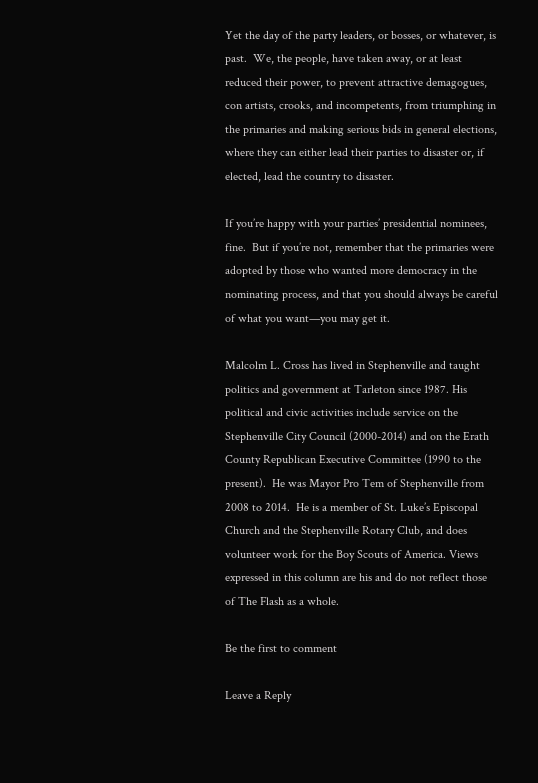Yet the day of the party leaders, or bosses, or whatever, is past.  We, the people, have taken away, or at least reduced their power, to prevent attractive demagogues, con artists, crooks, and incompetents, from triumphing in the primaries and making serious bids in general elections, where they can either lead their parties to disaster or, if elected, lead the country to disaster.

If you’re happy with your parties’ presidential nominees, fine.  But if you’re not, remember that the primaries were adopted by those who wanted more democracy in the nominating process, and that you should always be careful of what you want—you may get it.

Malcolm L. Cross has lived in Stephenville and taught politics and government at Tarleton since 1987. His political and civic activities include service on the Stephenville City Council (2000-2014) and on the Erath County Republican Executive Committee (1990 to the present).  He was Mayor Pro Tem of Stephenville from 2008 to 2014.  He is a member of St. Luke’s Episcopal Church and the Stephenville Rotary Club, and does volunteer work for the Boy Scouts of America. Views expressed in this column are his and do not reflect those of The Flash as a whole.

Be the first to comment

Leave a Reply